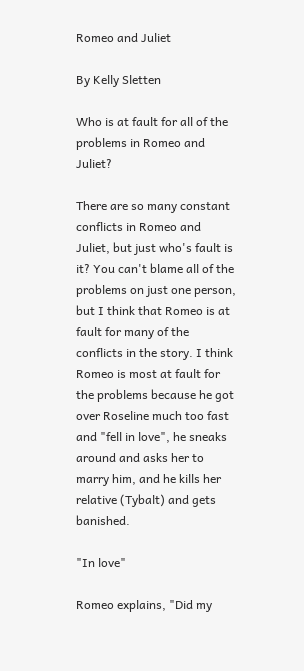Romeo and Juliet

By Kelly Sletten

Who is at fault for all of the problems in Romeo and Juliet?

There are so many constant conflicts in Romeo and Juliet, but just who's fault is it? You can't blame all of the problems on just one person, but I think that Romeo is at fault for many of the conflicts in the story. I think Romeo is most at fault for the problems because he got over Roseline much too fast and "fell in love", he sneaks around and asks her to marry him, and he kills her relative (Tybalt) and gets banished.

"In love"

Romeo explains, "Did my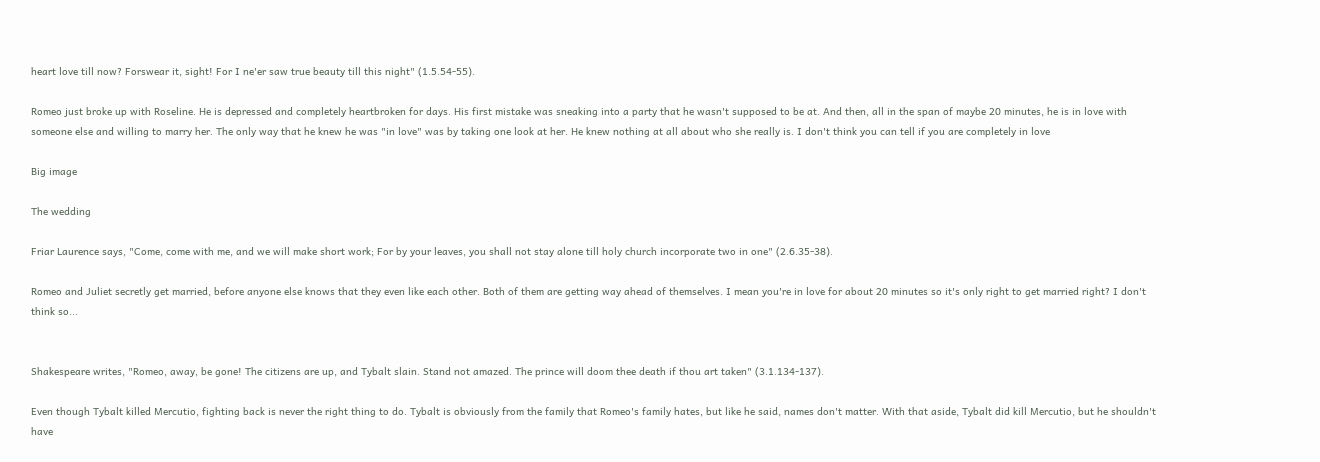heart love till now? Forswear it, sight! For I ne'er saw true beauty till this night" (1.5.54-55).

Romeo just broke up with Roseline. He is depressed and completely heartbroken for days. His first mistake was sneaking into a party that he wasn't supposed to be at. And then, all in the span of maybe 20 minutes, he is in love with someone else and willing to marry her. The only way that he knew he was "in love" was by taking one look at her. He knew nothing at all about who she really is. I don't think you can tell if you are completely in love

Big image

The wedding

Friar Laurence says, "Come, come with me, and we will make short work; For by your leaves, you shall not stay alone till holy church incorporate two in one" (2.6.35-38).

Romeo and Juliet secretly get married, before anyone else knows that they even like each other. Both of them are getting way ahead of themselves. I mean you're in love for about 20 minutes so it's only right to get married right? I don't think so...


Shakespeare writes, "Romeo, away, be gone! The citizens are up, and Tybalt slain. Stand not amazed. The prince will doom thee death if thou art taken" (3.1.134-137).

Even though Tybalt killed Mercutio, fighting back is never the right thing to do. Tybalt is obviously from the family that Romeo's family hates, but like he said, names don't matter. With that aside, Tybalt did kill Mercutio, but he shouldn't have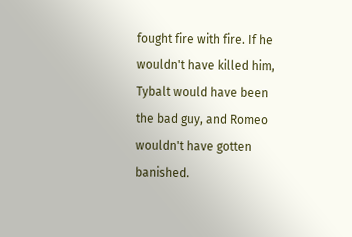fought fire with fire. If he wouldn't have killed him, Tybalt would have been the bad guy, and Romeo wouldn't have gotten banished.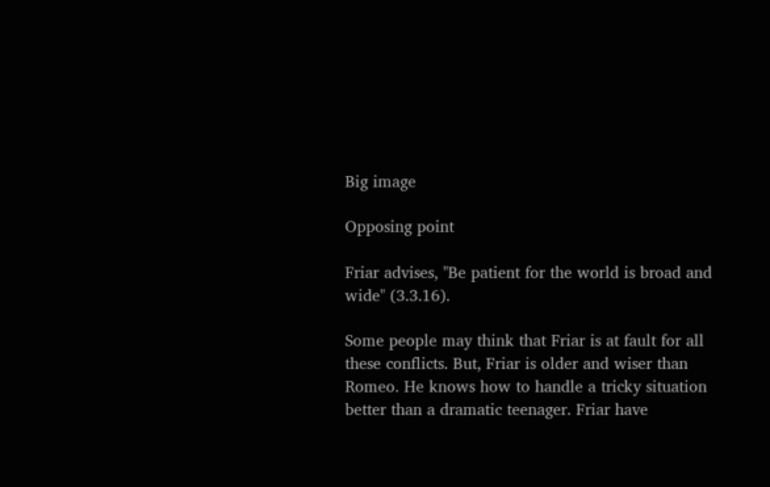Big image

Opposing point

Friar advises, "Be patient for the world is broad and wide" (3.3.16).

Some people may think that Friar is at fault for all these conflicts. But, Friar is older and wiser than Romeo. He knows how to handle a tricky situation better than a dramatic teenager. Friar have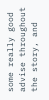some really good advise throughout the story, and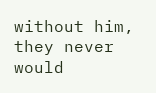without him, they never would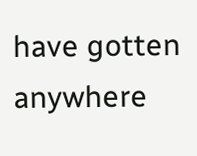have gotten anywhere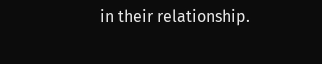in their relationship.